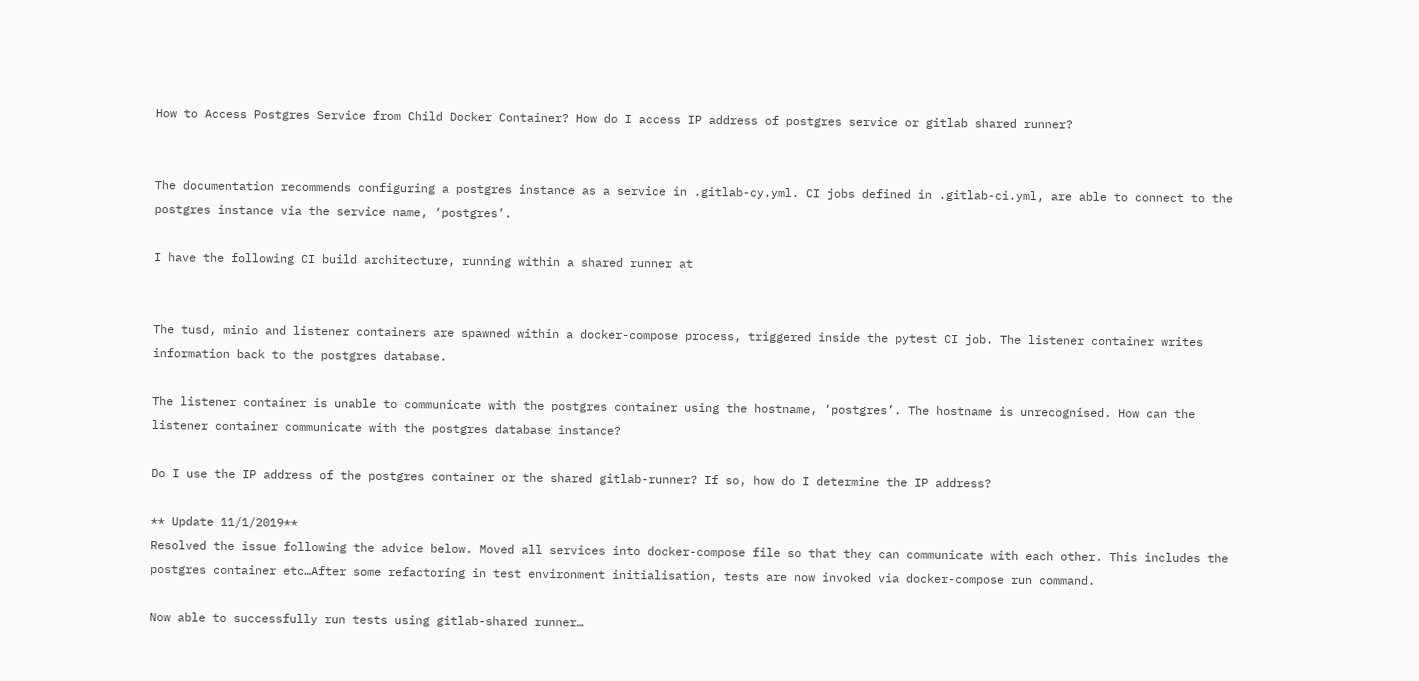How to Access Postgres Service from Child Docker Container? How do I access IP address of postgres service or gitlab shared runner?


The documentation recommends configuring a postgres instance as a service in .gitlab-cy.yml. CI jobs defined in .gitlab-ci.yml, are able to connect to the postgres instance via the service name, ‘postgres’.

I have the following CI build architecture, running within a shared runner at


The tusd, minio and listener containers are spawned within a docker-compose process, triggered inside the pytest CI job. The listener container writes information back to the postgres database.

The listener container is unable to communicate with the postgres container using the hostname, ‘postgres’. The hostname is unrecognised. How can the listener container communicate with the postgres database instance?

Do I use the IP address of the postgres container or the shared gitlab-runner? If so, how do I determine the IP address?

** Update 11/1/2019**
Resolved the issue following the advice below. Moved all services into docker-compose file so that they can communicate with each other. This includes the postgres container etc…After some refactoring in test environment initialisation, tests are now invoked via docker-compose run command.

Now able to successfully run tests using gitlab-shared runner…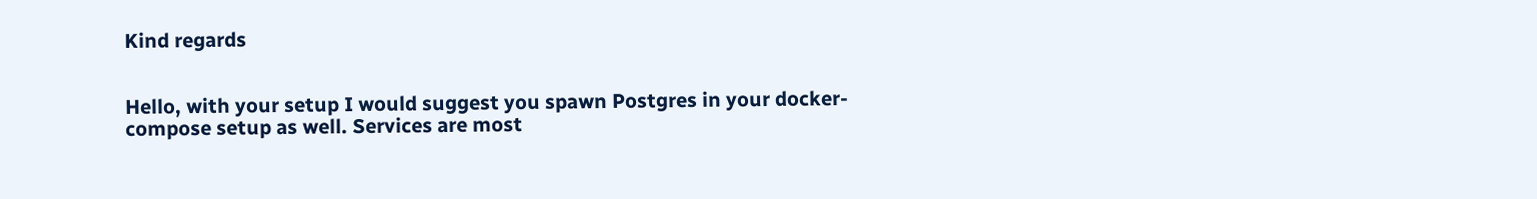Kind regards


Hello, with your setup I would suggest you spawn Postgres in your docker-compose setup as well. Services are most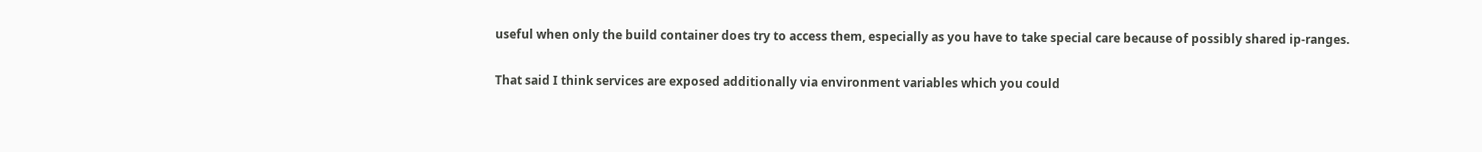useful when only the build container does try to access them, especially as you have to take special care because of possibly shared ip-ranges.

That said I think services are exposed additionally via environment variables which you could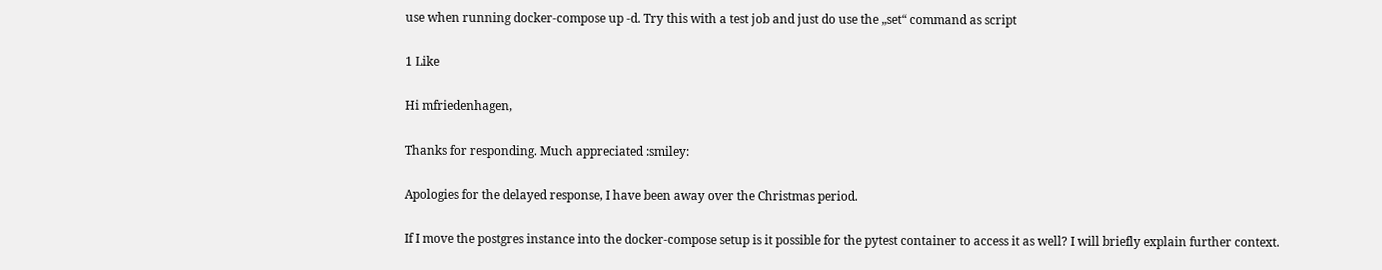use when running docker-compose up -d. Try this with a test job and just do use the „set“ command as script

1 Like

Hi mfriedenhagen,

Thanks for responding. Much appreciated :smiley:

Apologies for the delayed response, I have been away over the Christmas period.

If I move the postgres instance into the docker-compose setup is it possible for the pytest container to access it as well? I will briefly explain further context.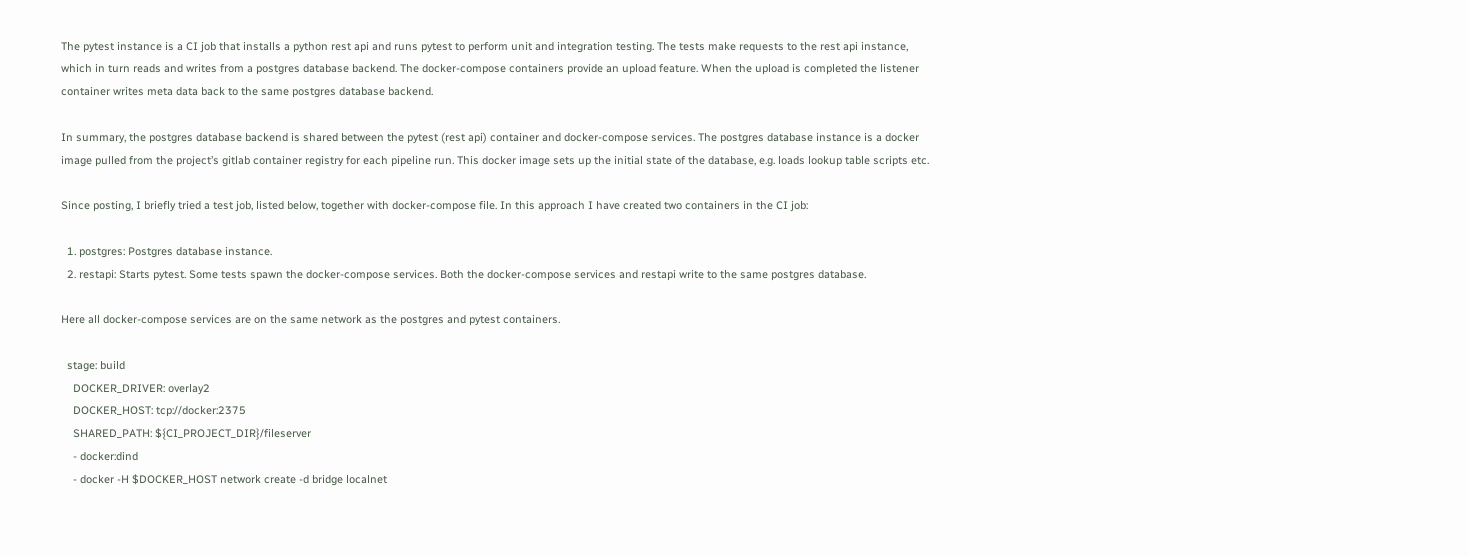The pytest instance is a CI job that installs a python rest api and runs pytest to perform unit and integration testing. The tests make requests to the rest api instance, which in turn reads and writes from a postgres database backend. The docker-compose containers provide an upload feature. When the upload is completed the listener container writes meta data back to the same postgres database backend.

In summary, the postgres database backend is shared between the pytest (rest api) container and docker-compose services. The postgres database instance is a docker image pulled from the project’s gitlab container registry for each pipeline run. This docker image sets up the initial state of the database, e.g. loads lookup table scripts etc.

Since posting, I briefly tried a test job, listed below, together with docker-compose file. In this approach I have created two containers in the CI job:

  1. postgres: Postgres database instance.
  2. restapi: Starts pytest. Some tests spawn the docker-compose services. Both the docker-compose services and restapi write to the same postgres database.

Here all docker-compose services are on the same network as the postgres and pytest containers.

  stage: build
    DOCKER_DRIVER: overlay2
    DOCKER_HOST: tcp://docker:2375
    SHARED_PATH: ${CI_PROJECT_DIR}/fileserver
    - docker:dind
    - docker -H $DOCKER_HOST network create -d bridge localnet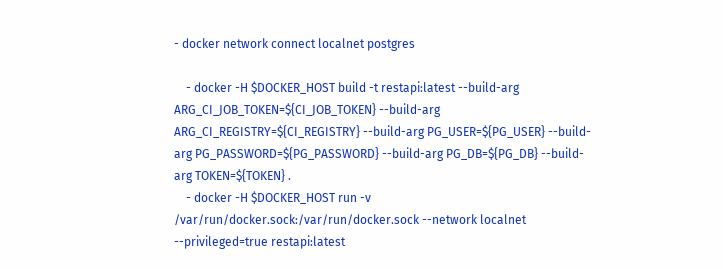- docker network connect localnet postgres

    - docker -H $DOCKER_HOST build -t restapi:latest --build-arg ARG_CI_JOB_TOKEN=${CI_JOB_TOKEN} --build-arg ARG_CI_REGISTRY=${CI_REGISTRY} --build-arg PG_USER=${PG_USER} --build-arg PG_PASSWORD=${PG_PASSWORD} --build-arg PG_DB=${PG_DB} --build-arg TOKEN=${TOKEN} .
    - docker -H $DOCKER_HOST run -v /var/run/docker.sock:/var/run/docker.sock --network localnet --privileged=true restapi:latest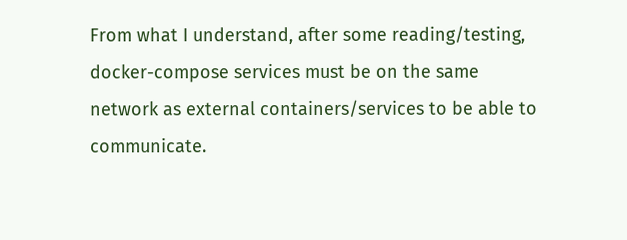From what I understand, after some reading/testing, docker-compose services must be on the same network as external containers/services to be able to communicate.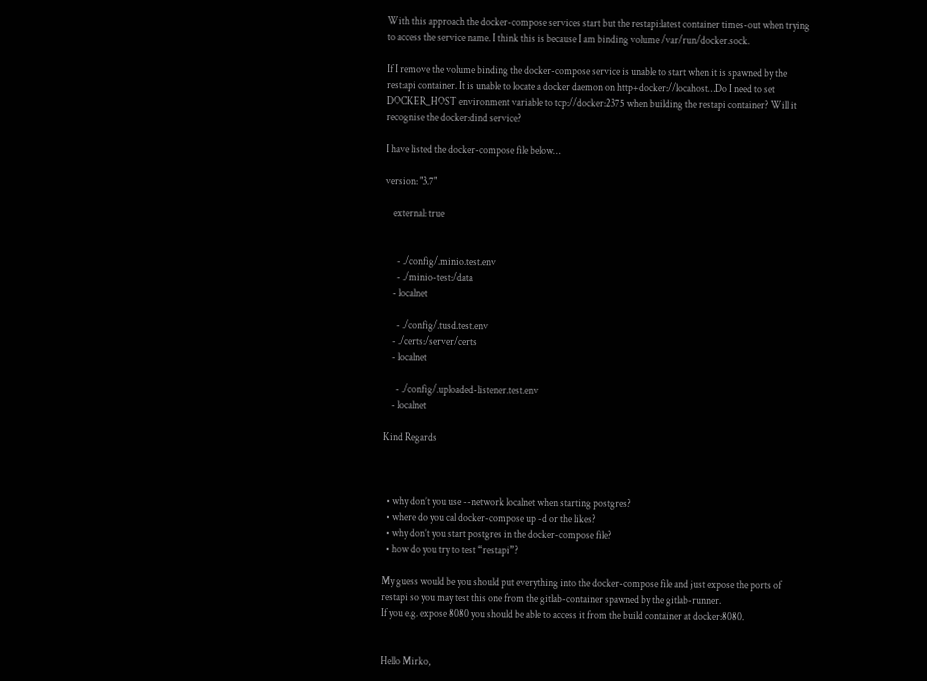With this approach the docker-compose services start but the restapi:latest container times-out when trying to access the service name. I think this is because I am binding volume /var/run/docker.sock.

If I remove the volume binding the docker-compose service is unable to start when it is spawned by the rest:api container. It is unable to locate a docker daemon on http+docker://locahost…Do I need to set DOCKER_HOST environment variable to tcp://docker:2375 when building the restapi container? Will it recognise the docker:dind service?

I have listed the docker-compose file below…

version: "3.7"

    external: true


      - ./config/.minio.test.env
      - ./minio-test:/data
    - localnet

      - ./config/.tusd.test.env
    - ./certs:/server/certs
    - localnet

      - ./config/.uploaded-listener.test.env
    - localnet

Kind Regards



  • why don’t you use --network localnet when starting postgres?
  • where do you cal docker-compose up -d or the likes?
  • why don’t you start postgres in the docker-compose file?
  • how do you try to test “restapi”?

My guess would be you should put everything into the docker-compose file and just expose the ports of restapi so you may test this one from the gitlab-container spawned by the gitlab-runner.
If you e.g. expose 8080 you should be able to access it from the build container at docker:8080.


Hello Mirko,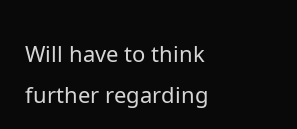Will have to think further regarding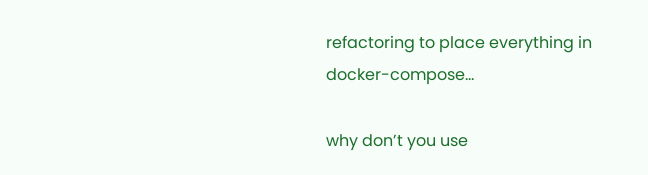refactoring to place everything in docker-compose…

why don’t you use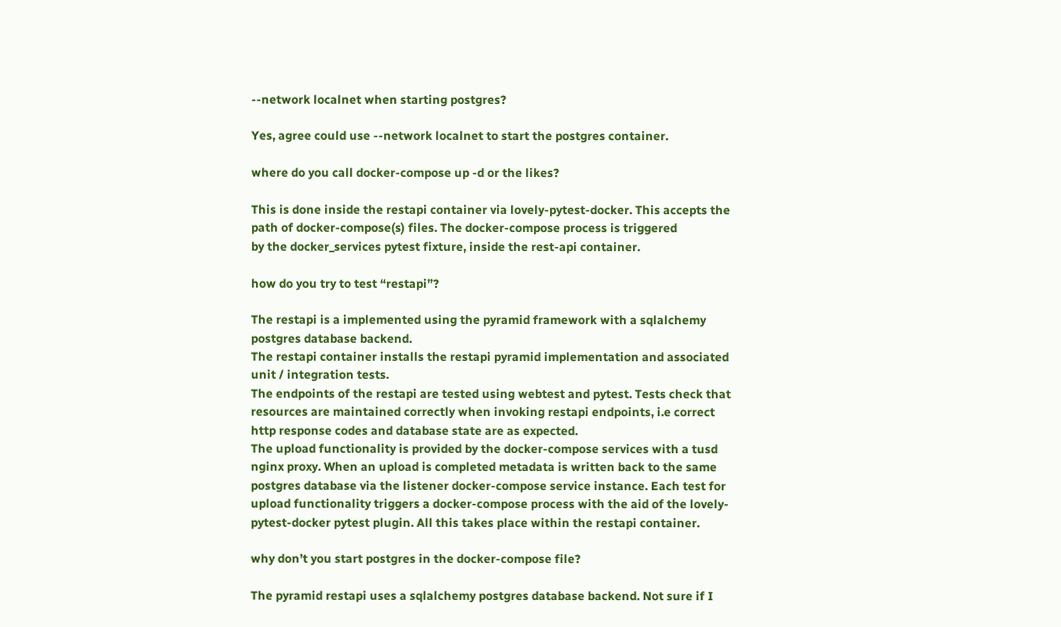--network localnet when starting postgres?

Yes, agree could use --network localnet to start the postgres container.

where do you call docker-compose up -d or the likes?

This is done inside the restapi container via lovely-pytest-docker. This accepts the path of docker-compose(s) files. The docker-compose process is triggered
by the docker_services pytest fixture, inside the rest-api container.

how do you try to test “restapi”?

The restapi is a implemented using the pyramid framework with a sqlalchemy postgres database backend.
The restapi container installs the restapi pyramid implementation and associated unit / integration tests.
The endpoints of the restapi are tested using webtest and pytest. Tests check that resources are maintained correctly when invoking restapi endpoints, i.e correct http response codes and database state are as expected.
The upload functionality is provided by the docker-compose services with a tusd nginx proxy. When an upload is completed metadata is written back to the same postgres database via the listener docker-compose service instance. Each test for upload functionality triggers a docker-compose process with the aid of the lovely-pytest-docker pytest plugin. All this takes place within the restapi container.

why don’t you start postgres in the docker-compose file?

The pyramid restapi uses a sqlalchemy postgres database backend. Not sure if I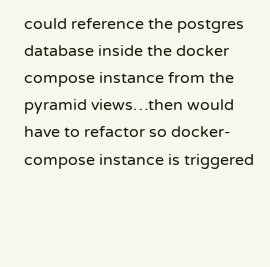could reference the postgres database inside the docker compose instance from the pyramid views…then would have to refactor so docker-compose instance is triggered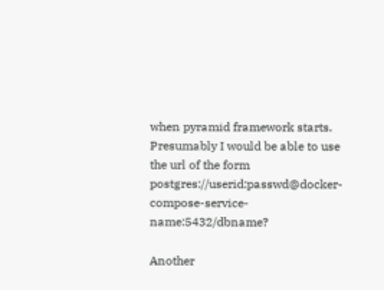when pyramid framework starts. Presumably I would be able to use the url of the form postgres://userid:passwd@docker-compose-service-name:5432/dbname?

Another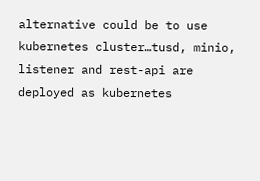alternative could be to use kubernetes cluster…tusd, minio, listener and rest-api are deployed as kubernetes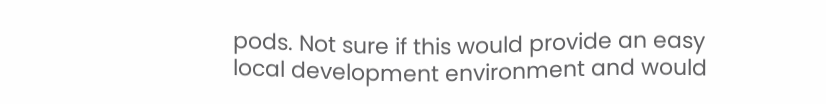pods. Not sure if this would provide an easy local development environment and would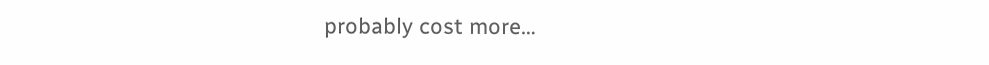probably cost more…